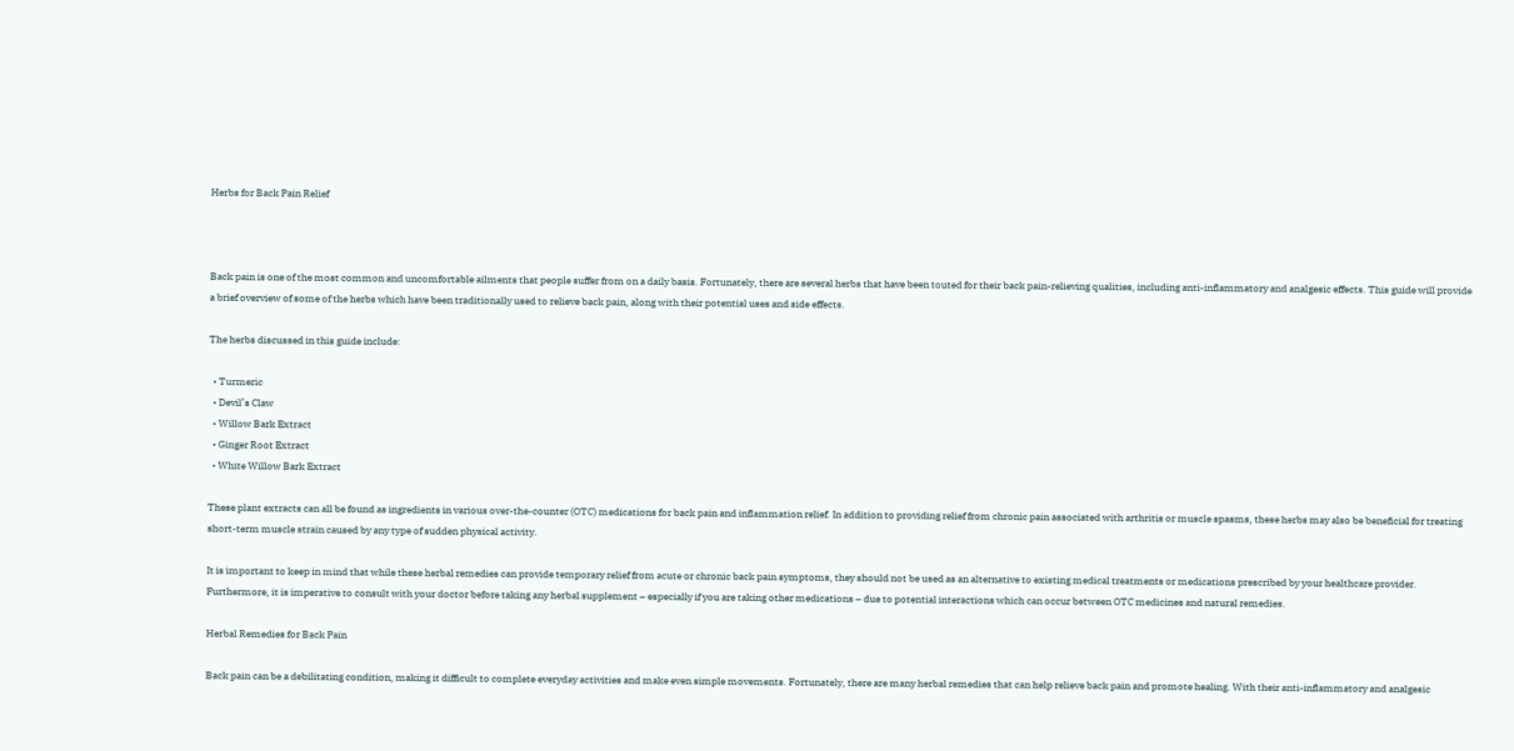Herbs for Back Pain Relief



Back pain is one of the most common and uncomfortable ailments that people suffer from on a daily basis. Fortunately, there are several herbs that have been touted for their back pain-relieving qualities, including anti-inflammatory and analgesic effects. This guide will provide a brief overview of some of the herbs which have been traditionally used to relieve back pain, along with their potential uses and side effects.

The herbs discussed in this guide include:

  • Turmeric
  • Devil’s Claw
  • Willow Bark Extract
  • Ginger Root Extract
  • White Willow Bark Extract

These plant extracts can all be found as ingredients in various over-the-counter (OTC) medications for back pain and inflammation relief. In addition to providing relief from chronic pain associated with arthritis or muscle spasms, these herbs may also be beneficial for treating short-term muscle strain caused by any type of sudden physical activity.

It is important to keep in mind that while these herbal remedies can provide temporary relief from acute or chronic back pain symptoms, they should not be used as an alternative to existing medical treatments or medications prescribed by your healthcare provider. Furthermore, it is imperative to consult with your doctor before taking any herbal supplement – especially if you are taking other medications – due to potential interactions which can occur between OTC medicines and natural remedies.

Herbal Remedies for Back Pain

Back pain can be a debilitating condition, making it difficult to complete everyday activities and make even simple movements. Fortunately, there are many herbal remedies that can help relieve back pain and promote healing. With their anti-inflammatory and analgesic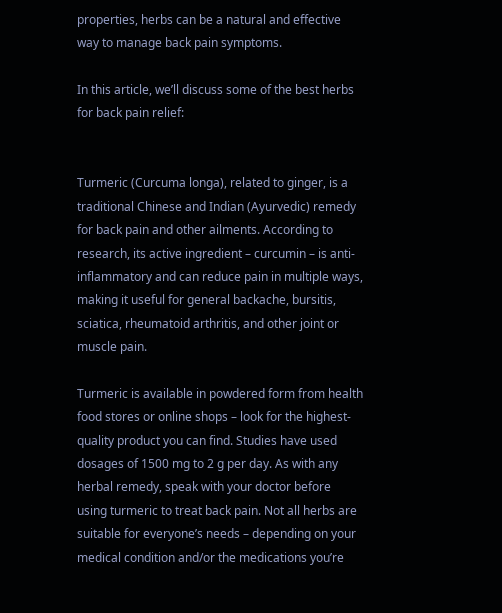properties, herbs can be a natural and effective way to manage back pain symptoms.

In this article, we’ll discuss some of the best herbs for back pain relief:


Turmeric (Curcuma longa), related to ginger, is a traditional Chinese and Indian (Ayurvedic) remedy for back pain and other ailments. According to research, its active ingredient – curcumin – is anti-inflammatory and can reduce pain in multiple ways, making it useful for general backache, bursitis, sciatica, rheumatoid arthritis, and other joint or muscle pain.

Turmeric is available in powdered form from health food stores or online shops – look for the highest-quality product you can find. Studies have used dosages of 1500 mg to 2 g per day. As with any herbal remedy, speak with your doctor before using turmeric to treat back pain. Not all herbs are suitable for everyone’s needs – depending on your medical condition and/or the medications you’re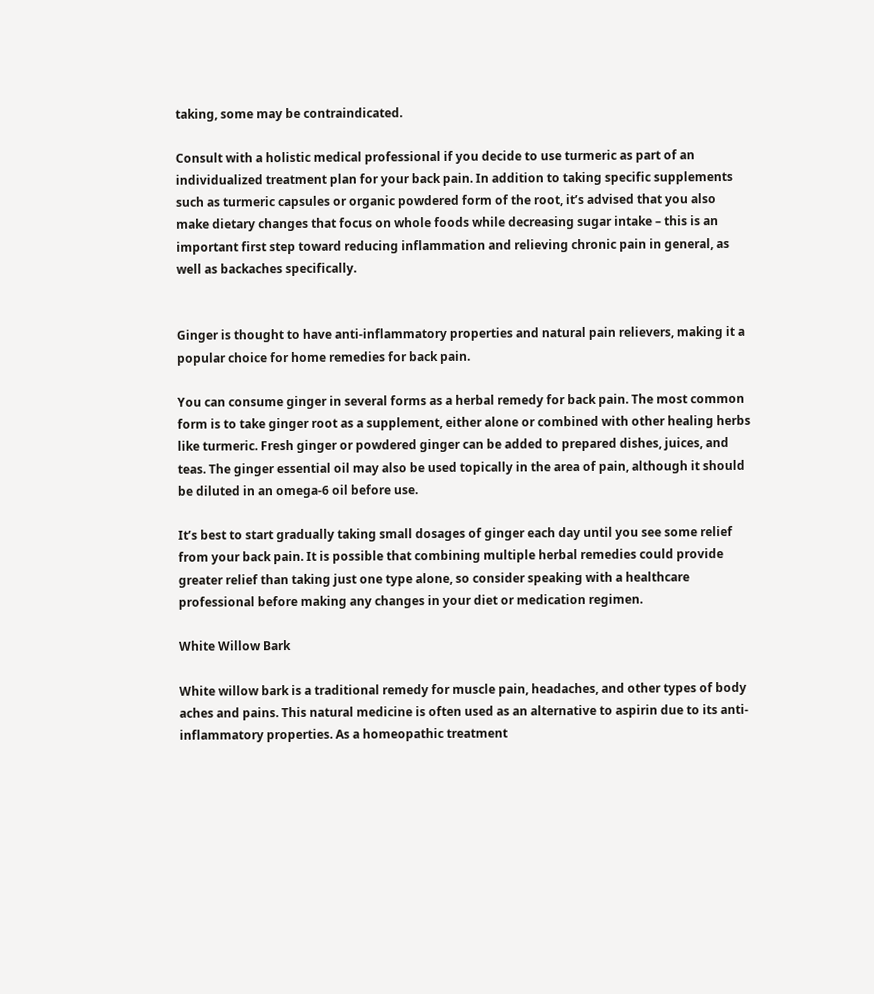taking, some may be contraindicated.

Consult with a holistic medical professional if you decide to use turmeric as part of an individualized treatment plan for your back pain. In addition to taking specific supplements such as turmeric capsules or organic powdered form of the root, it’s advised that you also make dietary changes that focus on whole foods while decreasing sugar intake – this is an important first step toward reducing inflammation and relieving chronic pain in general, as well as backaches specifically.


Ginger is thought to have anti-inflammatory properties and natural pain relievers, making it a popular choice for home remedies for back pain.

You can consume ginger in several forms as a herbal remedy for back pain. The most common form is to take ginger root as a supplement, either alone or combined with other healing herbs like turmeric. Fresh ginger or powdered ginger can be added to prepared dishes, juices, and teas. The ginger essential oil may also be used topically in the area of pain, although it should be diluted in an omega-6 oil before use.

It’s best to start gradually taking small dosages of ginger each day until you see some relief from your back pain. It is possible that combining multiple herbal remedies could provide greater relief than taking just one type alone, so consider speaking with a healthcare professional before making any changes in your diet or medication regimen.

White Willow Bark

White willow bark is a traditional remedy for muscle pain, headaches, and other types of body aches and pains. This natural medicine is often used as an alternative to aspirin due to its anti-inflammatory properties. As a homeopathic treatment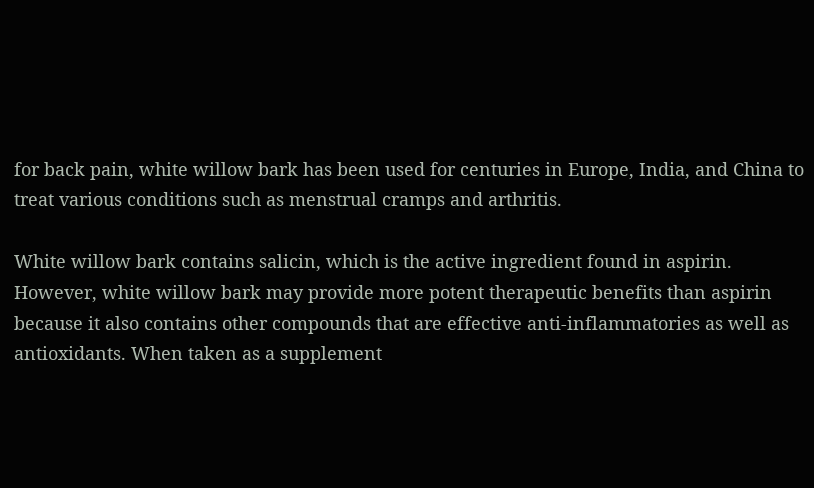for back pain, white willow bark has been used for centuries in Europe, India, and China to treat various conditions such as menstrual cramps and arthritis.

White willow bark contains salicin, which is the active ingredient found in aspirin. However, white willow bark may provide more potent therapeutic benefits than aspirin because it also contains other compounds that are effective anti-inflammatories as well as antioxidants. When taken as a supplement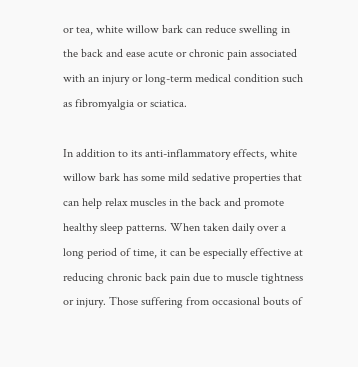or tea, white willow bark can reduce swelling in the back and ease acute or chronic pain associated with an injury or long-term medical condition such as fibromyalgia or sciatica.

In addition to its anti-inflammatory effects, white willow bark has some mild sedative properties that can help relax muscles in the back and promote healthy sleep patterns. When taken daily over a long period of time, it can be especially effective at reducing chronic back pain due to muscle tightness or injury. Those suffering from occasional bouts of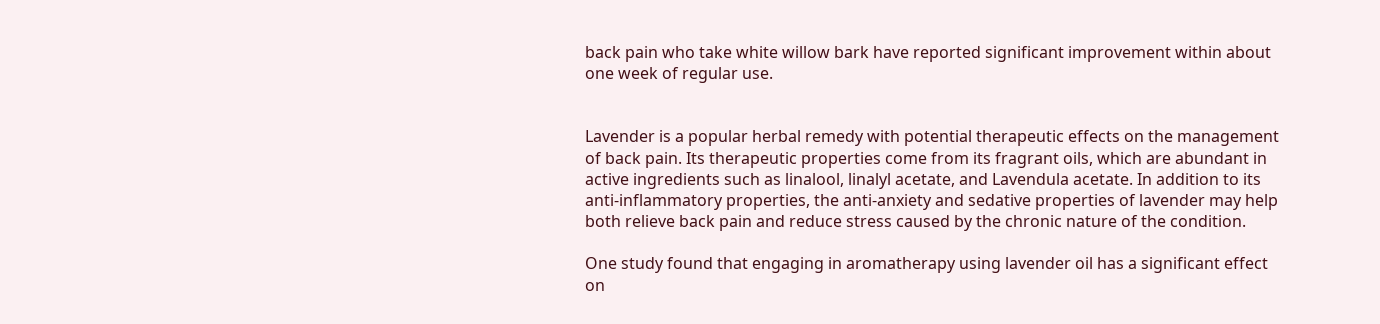back pain who take white willow bark have reported significant improvement within about one week of regular use.


Lavender is a popular herbal remedy with potential therapeutic effects on the management of back pain. Its therapeutic properties come from its fragrant oils, which are abundant in active ingredients such as linalool, linalyl acetate, and Lavendula acetate. In addition to its anti-inflammatory properties, the anti-anxiety and sedative properties of lavender may help both relieve back pain and reduce stress caused by the chronic nature of the condition.

One study found that engaging in aromatherapy using lavender oil has a significant effect on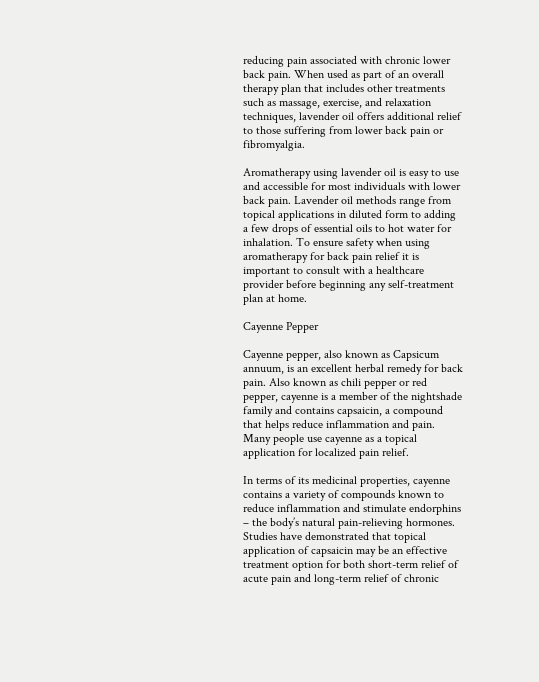reducing pain associated with chronic lower back pain. When used as part of an overall therapy plan that includes other treatments such as massage, exercise, and relaxation techniques, lavender oil offers additional relief to those suffering from lower back pain or fibromyalgia.

Aromatherapy using lavender oil is easy to use and accessible for most individuals with lower back pain. Lavender oil methods range from topical applications in diluted form to adding a few drops of essential oils to hot water for inhalation. To ensure safety when using aromatherapy for back pain relief it is important to consult with a healthcare provider before beginning any self-treatment plan at home.

Cayenne Pepper

Cayenne pepper, also known as Capsicum annuum, is an excellent herbal remedy for back pain. Also known as chili pepper or red pepper, cayenne is a member of the nightshade family and contains capsaicin, a compound that helps reduce inflammation and pain. Many people use cayenne as a topical application for localized pain relief.

In terms of its medicinal properties, cayenne contains a variety of compounds known to reduce inflammation and stimulate endorphins – the body’s natural pain-relieving hormones. Studies have demonstrated that topical application of capsaicin may be an effective treatment option for both short-term relief of acute pain and long-term relief of chronic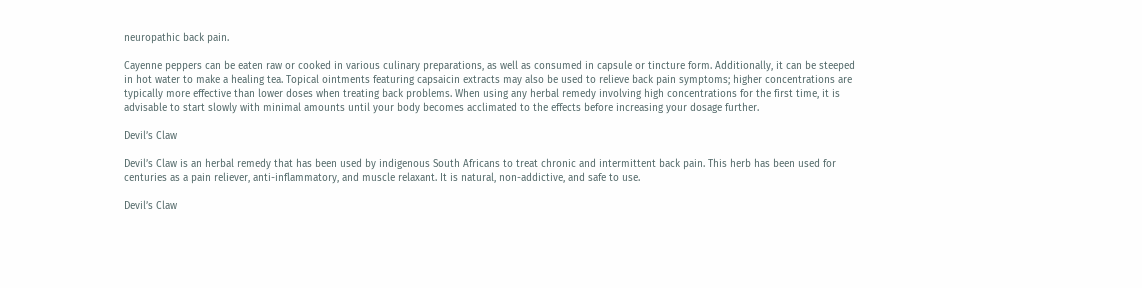neuropathic back pain.

Cayenne peppers can be eaten raw or cooked in various culinary preparations, as well as consumed in capsule or tincture form. Additionally, it can be steeped in hot water to make a healing tea. Topical ointments featuring capsaicin extracts may also be used to relieve back pain symptoms; higher concentrations are typically more effective than lower doses when treating back problems. When using any herbal remedy involving high concentrations for the first time, it is advisable to start slowly with minimal amounts until your body becomes acclimated to the effects before increasing your dosage further.

Devil’s Claw

Devil’s Claw is an herbal remedy that has been used by indigenous South Africans to treat chronic and intermittent back pain. This herb has been used for centuries as a pain reliever, anti-inflammatory, and muscle relaxant. It is natural, non-addictive, and safe to use.

Devil’s Claw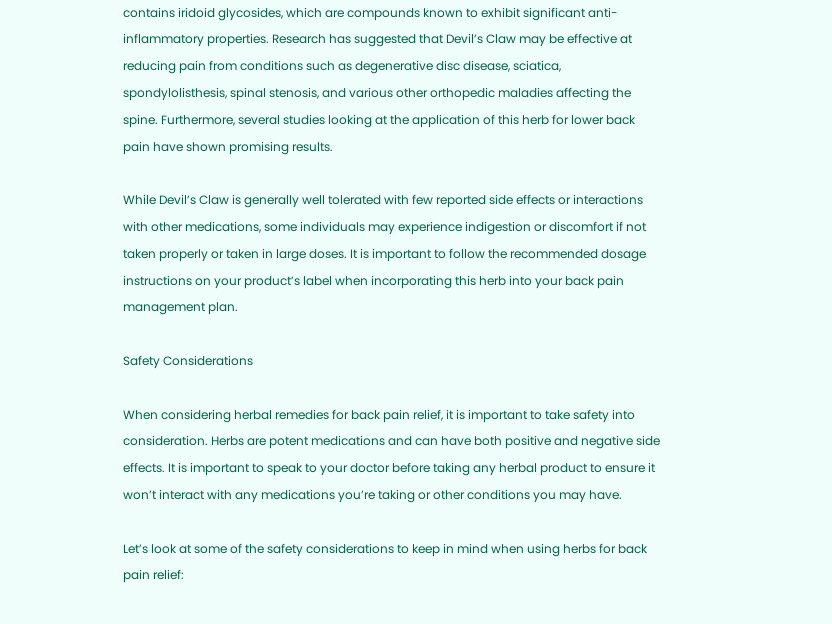contains iridoid glycosides, which are compounds known to exhibit significant anti-inflammatory properties. Research has suggested that Devil’s Claw may be effective at reducing pain from conditions such as degenerative disc disease, sciatica, spondylolisthesis, spinal stenosis, and various other orthopedic maladies affecting the spine. Furthermore, several studies looking at the application of this herb for lower back pain have shown promising results.

While Devil’s Claw is generally well tolerated with few reported side effects or interactions with other medications, some individuals may experience indigestion or discomfort if not taken properly or taken in large doses. It is important to follow the recommended dosage instructions on your product’s label when incorporating this herb into your back pain management plan.

Safety Considerations

When considering herbal remedies for back pain relief, it is important to take safety into consideration. Herbs are potent medications and can have both positive and negative side effects. It is important to speak to your doctor before taking any herbal product to ensure it won’t interact with any medications you’re taking or other conditions you may have.

Let’s look at some of the safety considerations to keep in mind when using herbs for back pain relief: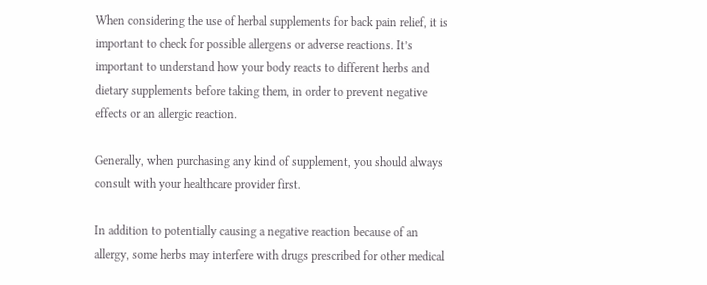When considering the use of herbal supplements for back pain relief, it is important to check for possible allergens or adverse reactions. It’s important to understand how your body reacts to different herbs and dietary supplements before taking them, in order to prevent negative effects or an allergic reaction.

Generally, when purchasing any kind of supplement, you should always consult with your healthcare provider first.

In addition to potentially causing a negative reaction because of an allergy, some herbs may interfere with drugs prescribed for other medical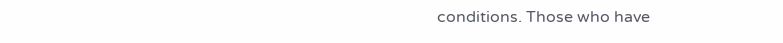conditions. Those who have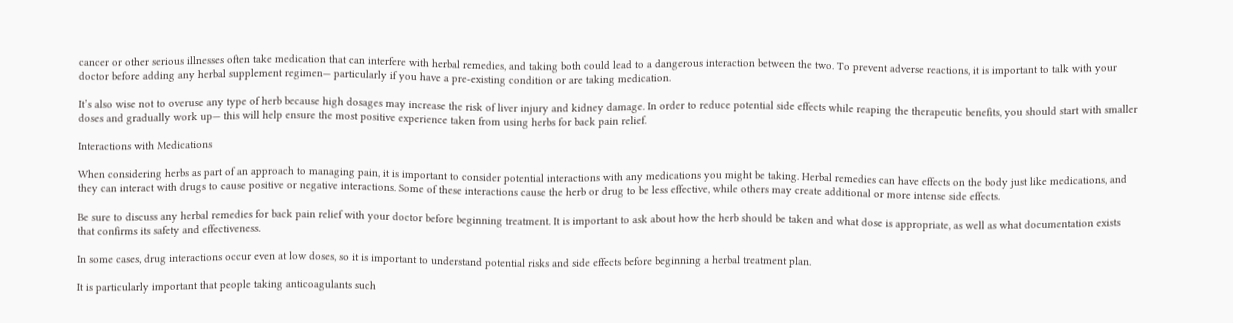cancer or other serious illnesses often take medication that can interfere with herbal remedies, and taking both could lead to a dangerous interaction between the two. To prevent adverse reactions, it is important to talk with your doctor before adding any herbal supplement regimen— particularly if you have a pre-existing condition or are taking medication.

It’s also wise not to overuse any type of herb because high dosages may increase the risk of liver injury and kidney damage. In order to reduce potential side effects while reaping the therapeutic benefits, you should start with smaller doses and gradually work up— this will help ensure the most positive experience taken from using herbs for back pain relief.

Interactions with Medications

When considering herbs as part of an approach to managing pain, it is important to consider potential interactions with any medications you might be taking. Herbal remedies can have effects on the body just like medications, and they can interact with drugs to cause positive or negative interactions. Some of these interactions cause the herb or drug to be less effective, while others may create additional or more intense side effects.

Be sure to discuss any herbal remedies for back pain relief with your doctor before beginning treatment. It is important to ask about how the herb should be taken and what dose is appropriate, as well as what documentation exists that confirms its safety and effectiveness.

In some cases, drug interactions occur even at low doses, so it is important to understand potential risks and side effects before beginning a herbal treatment plan.

It is particularly important that people taking anticoagulants such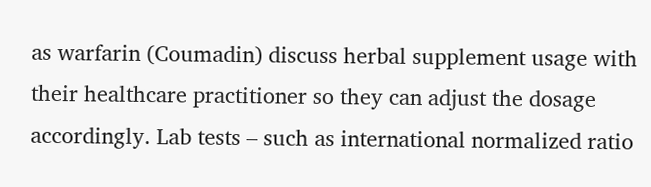as warfarin (Coumadin) discuss herbal supplement usage with their healthcare practitioner so they can adjust the dosage accordingly. Lab tests – such as international normalized ratio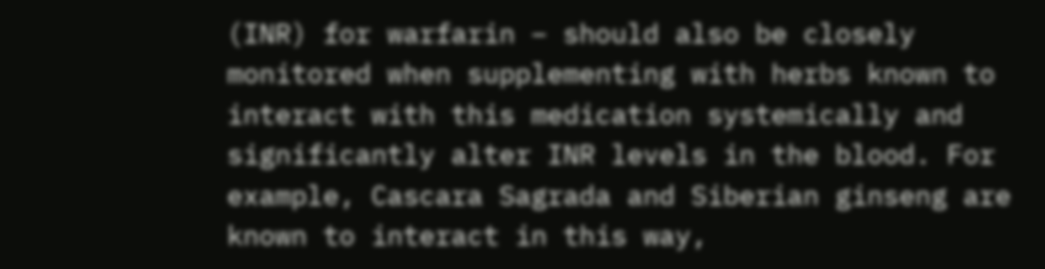(INR) for warfarin – should also be closely monitored when supplementing with herbs known to interact with this medication systemically and significantly alter INR levels in the blood. For example, Cascara Sagrada and Siberian ginseng are known to interact in this way,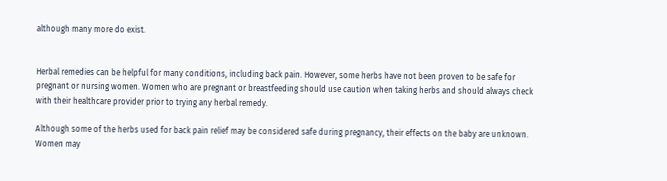although many more do exist.


Herbal remedies can be helpful for many conditions, including back pain. However, some herbs have not been proven to be safe for pregnant or nursing women. Women who are pregnant or breastfeeding should use caution when taking herbs and should always check with their healthcare provider prior to trying any herbal remedy.

Although some of the herbs used for back pain relief may be considered safe during pregnancy, their effects on the baby are unknown. Women may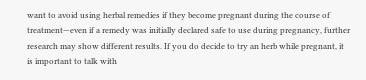want to avoid using herbal remedies if they become pregnant during the course of treatment—even if a remedy was initially declared safe to use during pregnancy, further research may show different results. If you do decide to try an herb while pregnant, it is important to talk with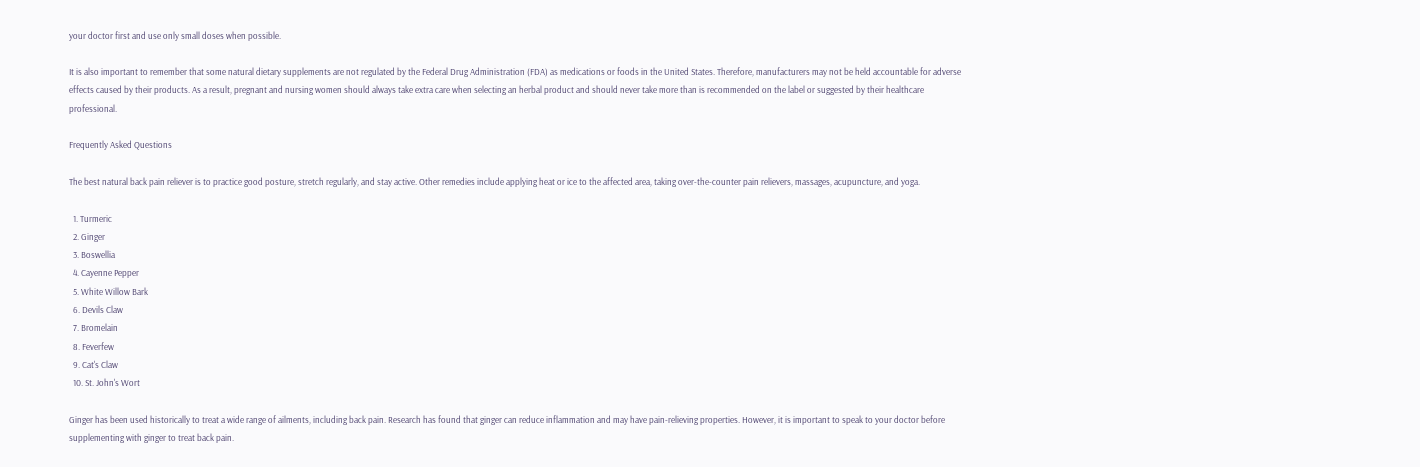your doctor first and use only small doses when possible.

It is also important to remember that some natural dietary supplements are not regulated by the Federal Drug Administration (FDA) as medications or foods in the United States. Therefore, manufacturers may not be held accountable for adverse effects caused by their products. As a result, pregnant and nursing women should always take extra care when selecting an herbal product and should never take more than is recommended on the label or suggested by their healthcare professional.

Frequently Asked Questions

The best natural back pain reliever is to practice good posture, stretch regularly, and stay active. Other remedies include applying heat or ice to the affected area, taking over-the-counter pain relievers, massages, acupuncture, and yoga.

  1. Turmeric
  2. Ginger
  3. Boswellia
  4. Cayenne Pepper
  5. White Willow Bark
  6. Devils Claw
  7. Bromelain
  8. Feverfew
  9. Cat's Claw
  10. St. John's Wort

Ginger has been used historically to treat a wide range of ailments, including back pain. Research has found that ginger can reduce inflammation and may have pain-relieving properties. However, it is important to speak to your doctor before supplementing with ginger to treat back pain.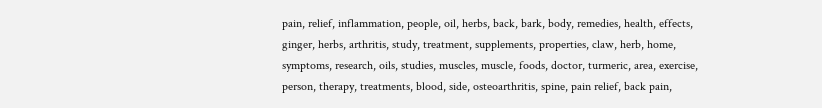pain, relief, inflammation, people, oil, herbs, back, bark, body, remedies, health, effects, ginger, herbs, arthritis, study, treatment, supplements, properties, claw, herb, home, symptoms, research, oils, studies, muscles, muscle, foods, doctor, turmeric, area, exercise, person, therapy, treatments, blood, side, osteoarthritis, spine, pain relief, back pain,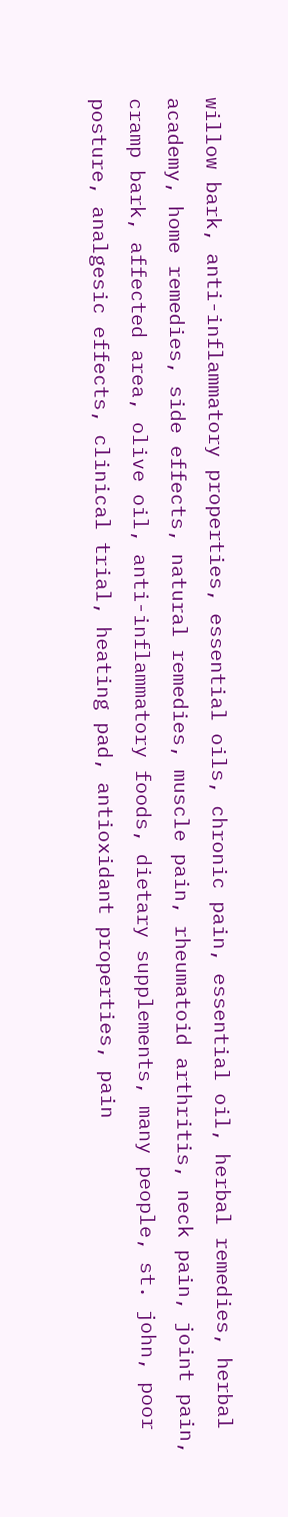willow bark, anti-inflammatory properties, essential oils, chronic pain, essential oil, herbal remedies, herbal academy, home remedies, side effects, natural remedies, muscle pain, rheumatoid arthritis, neck pain, joint pain, cramp bark, affected area, olive oil, anti-inflammatory foods, dietary supplements, many people, st. john, poor posture, analgesic effects, clinical trial, heating pad, antioxidant properties, pain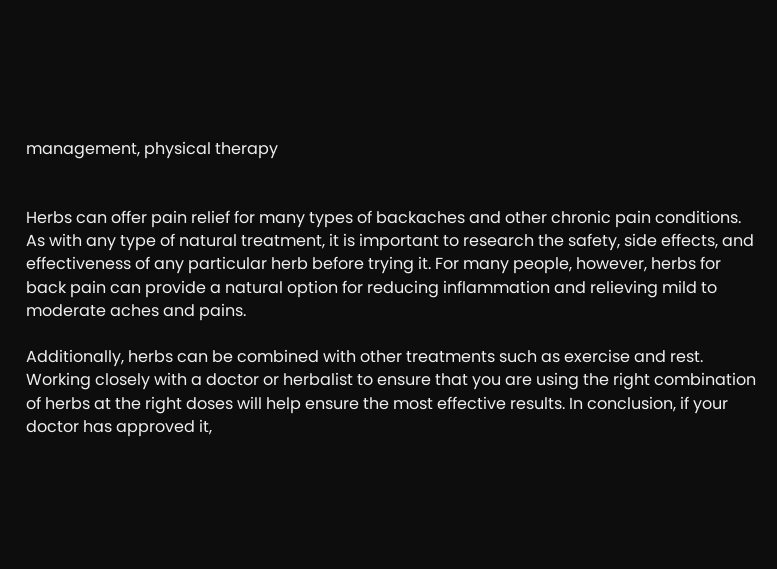management, physical therapy


Herbs can offer pain relief for many types of backaches and other chronic pain conditions. As with any type of natural treatment, it is important to research the safety, side effects, and effectiveness of any particular herb before trying it. For many people, however, herbs for back pain can provide a natural option for reducing inflammation and relieving mild to moderate aches and pains.

Additionally, herbs can be combined with other treatments such as exercise and rest. Working closely with a doctor or herbalist to ensure that you are using the right combination of herbs at the right doses will help ensure the most effective results. In conclusion, if your doctor has approved it,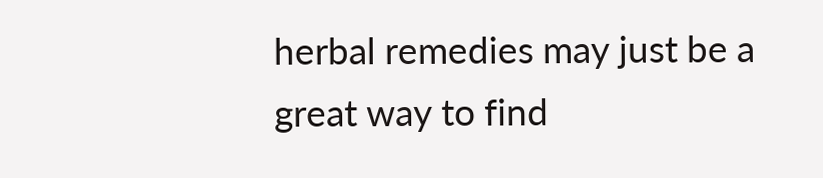herbal remedies may just be a great way to find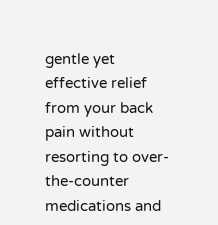gentle yet effective relief from your back pain without resorting to over-the-counter medications and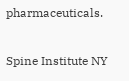pharmaceuticals.

Spine Institute NY